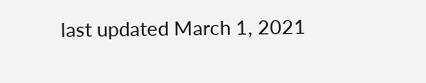last updated March 1, 2021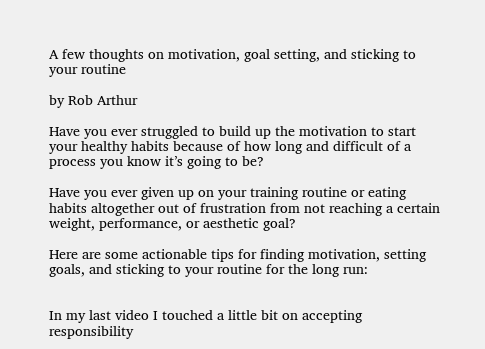A few thoughts on motivation, goal setting, and sticking to your routine

by Rob Arthur

Have you ever struggled to build up the motivation to start your healthy habits because of how long and difficult of a process you know it’s going to be?

Have you ever given up on your training routine or eating habits altogether out of frustration from not reaching a certain weight, performance, or aesthetic goal?

Here are some actionable tips for finding motivation, setting goals, and sticking to your routine for the long run:


In my last video I touched a little bit on accepting responsibility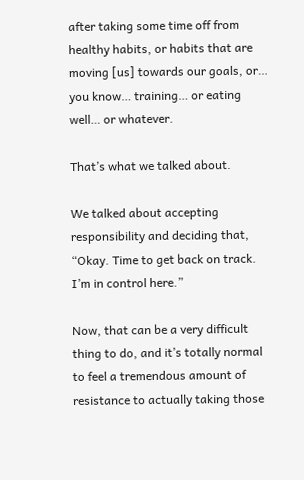after taking some time off from healthy habits, or habits that are moving [us] towards our goals, or… you know… training… or eating well… or whatever.

That’s what we talked about.

We talked about accepting responsibility and deciding that, “Okay. Time to get back on track. I’m in control here.”

Now, that can be a very difficult thing to do, and it’s totally normal to feel a tremendous amount of resistance to actually taking those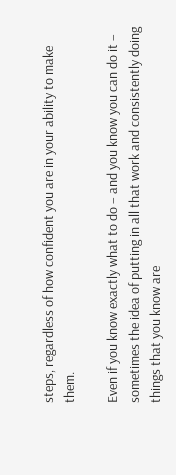steps, regardless of how confident you are in your ability to make them.

Even if you know exactly what to do – and you know you can do it – sometimes the idea of putting in all that work and consistently doing things that you know are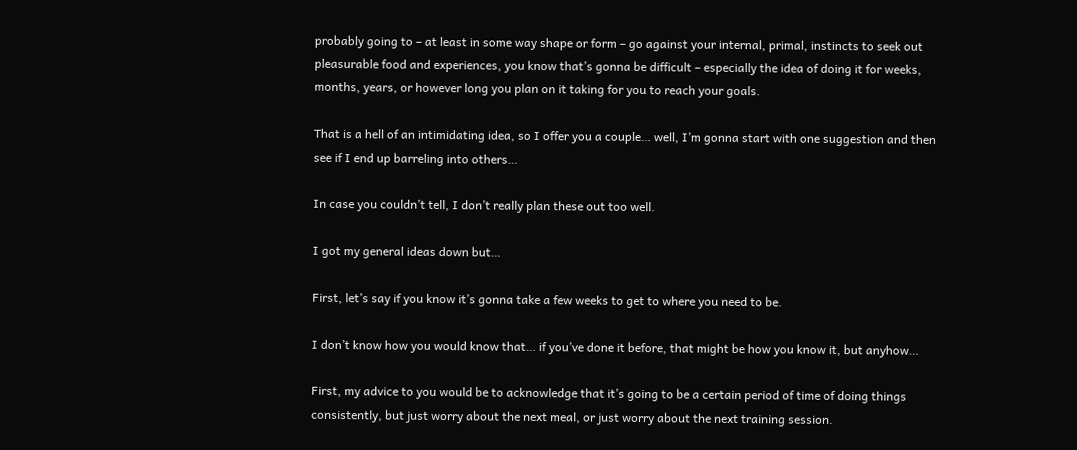probably going to – at least in some way shape or form – go against your internal, primal, instincts to seek out pleasurable food and experiences, you know that’s gonna be difficult – especially the idea of doing it for weeks, months, years, or however long you plan on it taking for you to reach your goals.

That is a hell of an intimidating idea, so I offer you a couple… well, I’m gonna start with one suggestion and then see if I end up barreling into others…

In case you couldn’t tell, I don’t really plan these out too well.

I got my general ideas down but…

First, let’s say if you know it’s gonna take a few weeks to get to where you need to be.

I don’t know how you would know that… if you’ve done it before, that might be how you know it, but anyhow…

First, my advice to you would be to acknowledge that it’s going to be a certain period of time of doing things consistently, but just worry about the next meal, or just worry about the next training session.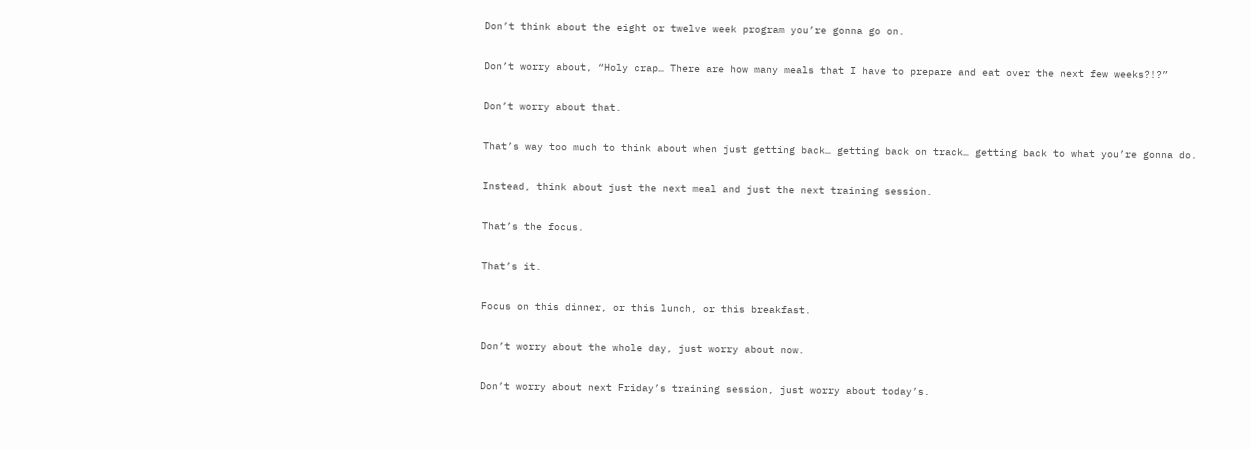Don’t think about the eight or twelve week program you’re gonna go on.

Don’t worry about, “Holy crap… There are how many meals that I have to prepare and eat over the next few weeks?!?”

Don’t worry about that.

That’s way too much to think about when just getting back… getting back on track… getting back to what you’re gonna do.

Instead, think about just the next meal and just the next training session.

That’s the focus.

That’s it.

Focus on this dinner, or this lunch, or this breakfast.

Don’t worry about the whole day, just worry about now.

Don’t worry about next Friday’s training session, just worry about today’s.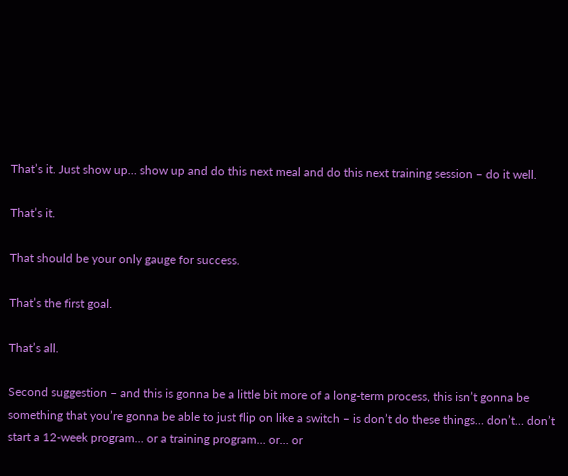That’s it. Just show up… show up and do this next meal and do this next training session – do it well.

That’s it.

That should be your only gauge for success.

That’s the first goal.

That’s all.

Second suggestion – and this is gonna be a little bit more of a long-term process, this isn’t gonna be something that you’re gonna be able to just flip on like a switch – is don’t do these things… don’t… don’t start a 12-week program… or a training program… or… or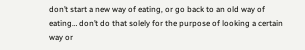don’t start a new way of eating, or go back to an old way of eating… don’t do that solely for the purpose of looking a certain way or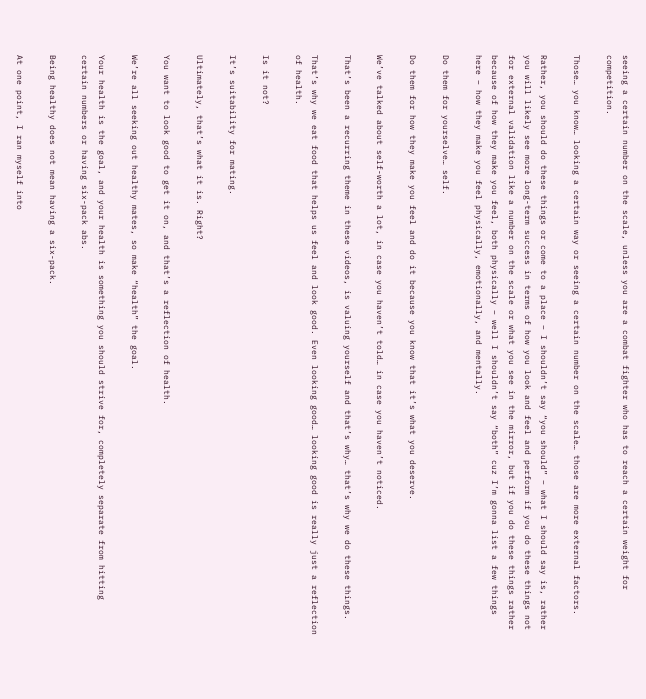seeing a certain number on the scale, unless you are a combat fighter who has to reach a certain weight for competition.

Those… you know… looking a certain way or seeing a certain number on the scale… those are more external factors.

Rather, you should do these things or come to a place – I shouldn’t say “you should” – what I should say is, rather you will likely see more long-term success in terms of how you look and feel and perform if you do these things not for external validation like a number on the scale or what you see in the mirror, but if you do these things rather because of how they make you feel, both physically – well I shouldn’t say “both” cuz I’m gonna list a few things here – how they make you feel physically, emotionally, and mentally.

Do them for yourselve… self.

Do them for how they make you feel and do it because you know that it’s what you deserve.

We’ve talked about self-worth a lot, in case you haven’t told… in case you haven’t noticed.

That’s been a recurring theme in these videos, is valuing yourself and that’s why… that’s why we do these things.

That’s why we eat food that helps us feel and look good. Even looking good… looking good is really just a reflection of health.

Is it not?

It’s suitability for mating.

Ultimately, that’s what it is. Right?

You want to look good to get it on, and that’s a reflection of health.

We’re all seeking out healthy mates, so make “health” the goal.

Your health is the goal, and your health is something you should strive for, completely separate from hitting certain numbers or having six-pack abs.

Being healthy does not mean having a six-pack.

At one point, I ran myself into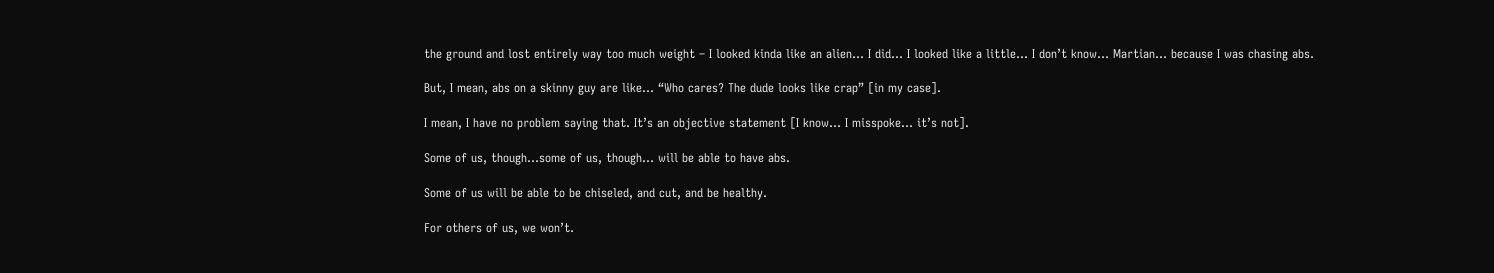the ground and lost entirely way too much weight – I looked kinda like an alien… I did… I looked like a little… I don’t know… Martian… because I was chasing abs.

But, I mean, abs on a skinny guy are like… “Who cares? The dude looks like crap” [in my case].

I mean, I have no problem saying that. It’s an objective statement [I know… I misspoke… it’s not].

Some of us, though…some of us, though… will be able to have abs.

Some of us will be able to be chiseled, and cut, and be healthy.

For others of us, we won’t.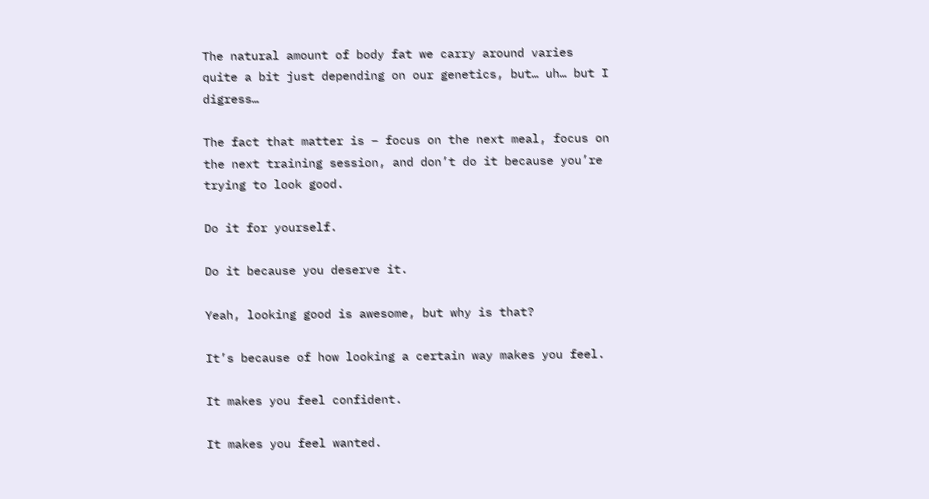The natural amount of body fat we carry around varies quite a bit just depending on our genetics, but… uh… but I digress…

The fact that matter is – focus on the next meal, focus on the next training session, and don’t do it because you’re trying to look good.

Do it for yourself.

Do it because you deserve it.

Yeah, looking good is awesome, but why is that?

It’s because of how looking a certain way makes you feel.

It makes you feel confident.

It makes you feel wanted.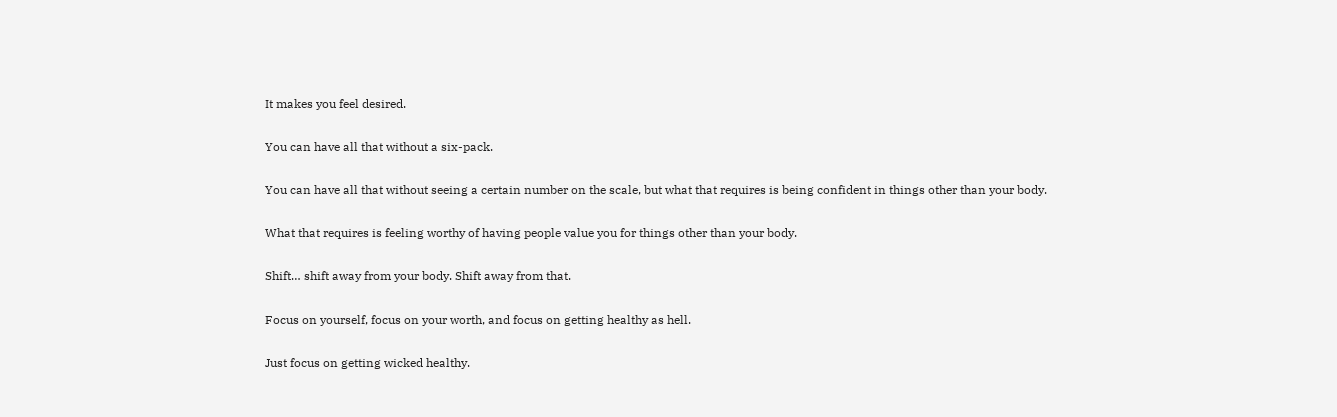It makes you feel desired.

You can have all that without a six-pack.

You can have all that without seeing a certain number on the scale, but what that requires is being confident in things other than your body.

What that requires is feeling worthy of having people value you for things other than your body.

Shift… shift away from your body. Shift away from that.

Focus on yourself, focus on your worth, and focus on getting healthy as hell.

Just focus on getting wicked healthy.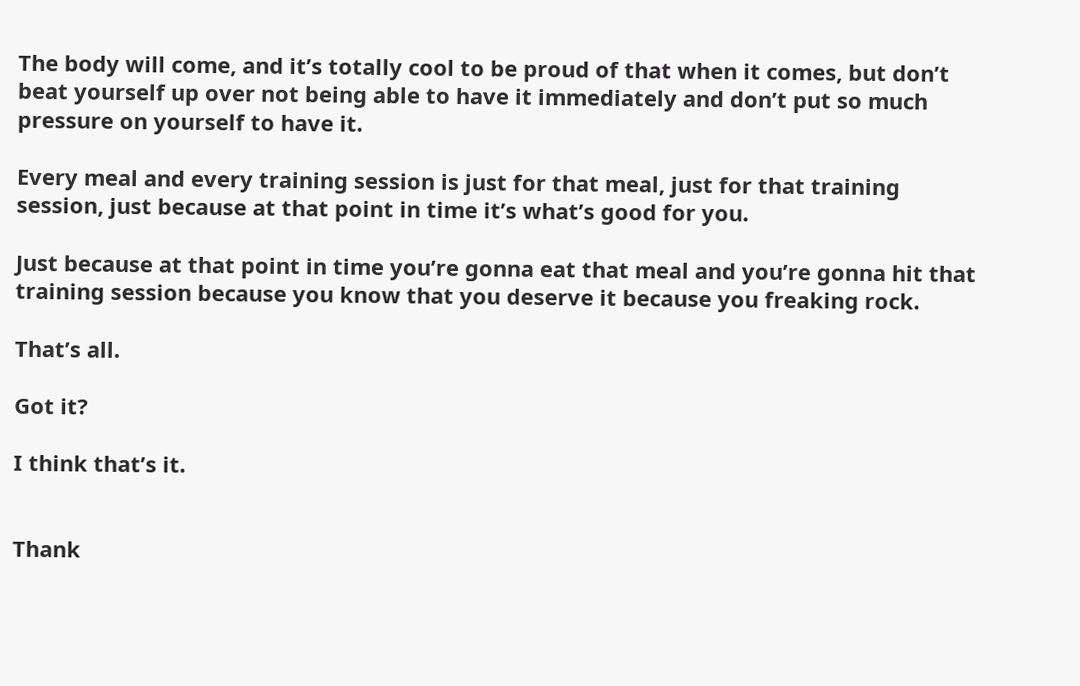The body will come, and it’s totally cool to be proud of that when it comes, but don’t beat yourself up over not being able to have it immediately and don’t put so much pressure on yourself to have it.

Every meal and every training session is just for that meal, just for that training session, just because at that point in time it’s what’s good for you.

Just because at that point in time you’re gonna eat that meal and you’re gonna hit that training session because you know that you deserve it because you freaking rock.

That’s all.

Got it?

I think that’s it.


Thank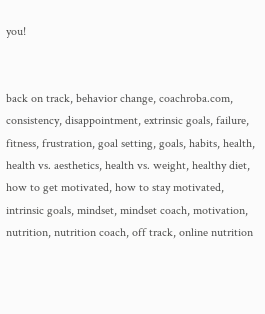you!


back on track, behavior change, coachroba.com, consistency, disappointment, extrinsic goals, failure, fitness, frustration, goal setting, goals, habits, health, health vs. aesthetics, health vs. weight, healthy diet, how to get motivated, how to stay motivated, intrinsic goals, mindset, mindset coach, motivation, nutrition, nutrition coach, off track, online nutrition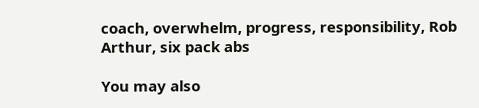coach, overwhelm, progress, responsibility, Rob Arthur, six pack abs

You may also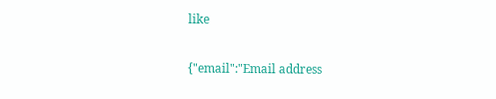like

{"email":"Email address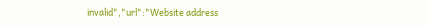invalid","url":"Website address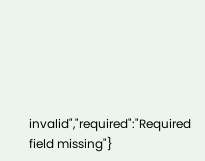invalid","required":"Required field missing"}